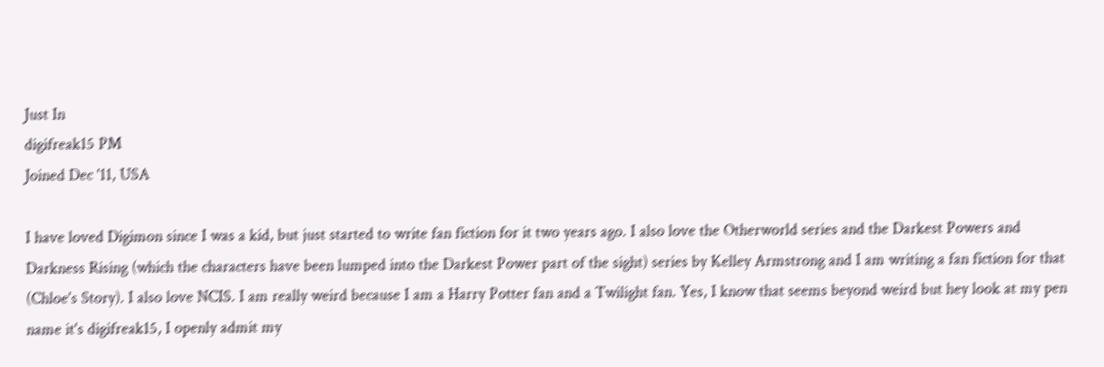Just In
digifreak15 PM
Joined Dec '11, USA

I have loved Digimon since I was a kid, but just started to write fan fiction for it two years ago. I also love the Otherworld series and the Darkest Powers and Darkness Rising (which the characters have been lumped into the Darkest Power part of the sight) series by Kelley Armstrong and I am writing a fan fiction for that (Chloe's Story). I also love NCIS. I am really weird because I am a Harry Potter fan and a Twilight fan. Yes, I know that seems beyond weird but hey look at my pen name it's digifreak15, I openly admit my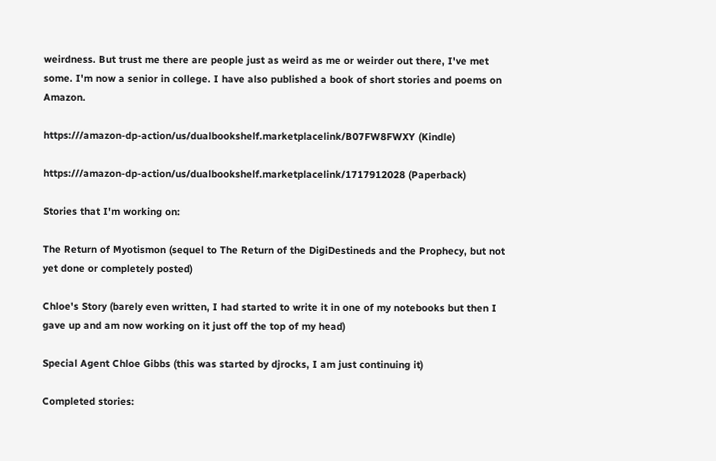weirdness. But trust me there are people just as weird as me or weirder out there, I've met some. I'm now a senior in college. I have also published a book of short stories and poems on Amazon.

https:///amazon-dp-action/us/dualbookshelf.marketplacelink/B07FW8FWXY (Kindle)

https:///amazon-dp-action/us/dualbookshelf.marketplacelink/1717912028 (Paperback)

Stories that I'm working on:

The Return of Myotismon (sequel to The Return of the DigiDestineds and the Prophecy, but not yet done or completely posted)

Chloe's Story (barely even written, I had started to write it in one of my notebooks but then I gave up and am now working on it just off the top of my head)

Special Agent Chloe Gibbs (this was started by djrocks, I am just continuing it)

Completed stories: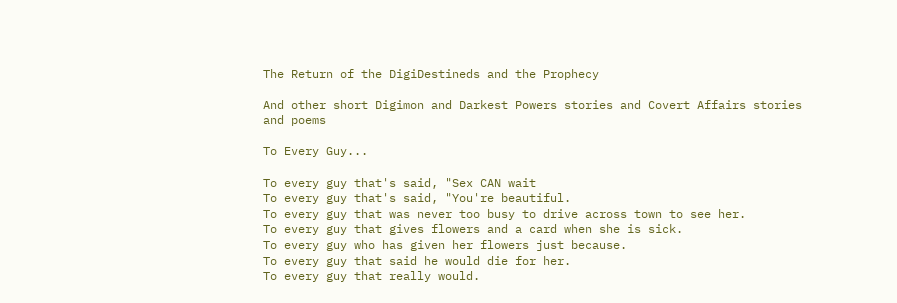The Return of the DigiDestineds and the Prophecy

And other short Digimon and Darkest Powers stories and Covert Affairs stories and poems

To Every Guy...

To every guy that's said, "Sex CAN wait
To every guy that's said, "You're beautiful.
To every guy that was never too busy to drive across town to see her.
To every guy that gives flowers and a card when she is sick.
To every guy who has given her flowers just because.
To every guy that said he would die for her.
To every guy that really would.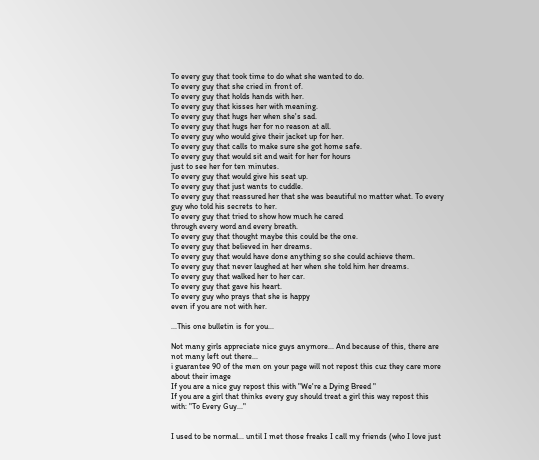To every guy that took time to do what she wanted to do.
To every guy that she cried in front of.
To every guy that holds hands with her.
To every guy that kisses her with meaning.
To every guy that hugs her when she's sad.
To every guy that hugs her for no reason at all.
To every guy who would give their jacket up for her.
To every guy that calls to make sure she got home safe.
To every guy that would sit and wait for her for hours
just to see her for ten minutes.
To every guy that would give his seat up.
To every guy that just wants to cuddle.
To every guy that reassured her that she was beautiful no matter what. To every guy who told his secrets to her.
To every guy that tried to show how much he cared
through every word and every breath.
To every guy that thought maybe this could be the one.
To every guy that believed in her dreams.
To every guy that would have done anything so she could achieve them.
To every guy that never laughed at her when she told him her dreams.
To every guy that walked her to her car.
To every guy that gave his heart.
To every guy who prays that she is happy
even if you are not with her.

...This one bulletin is for you...

Not many girls appreciate nice guys anymore... And because of this, there are not many left out there...
i guarantee 90 of the men on your page will not repost this cuz they care more about their image
If you are a nice guy repost this with "We're a Dying Breed "
If you are a girl that thinks every guy should treat a girl this way repost this with: "To Every Guy..."


I used to be normal... until I met those freaks I call my friends (who I love just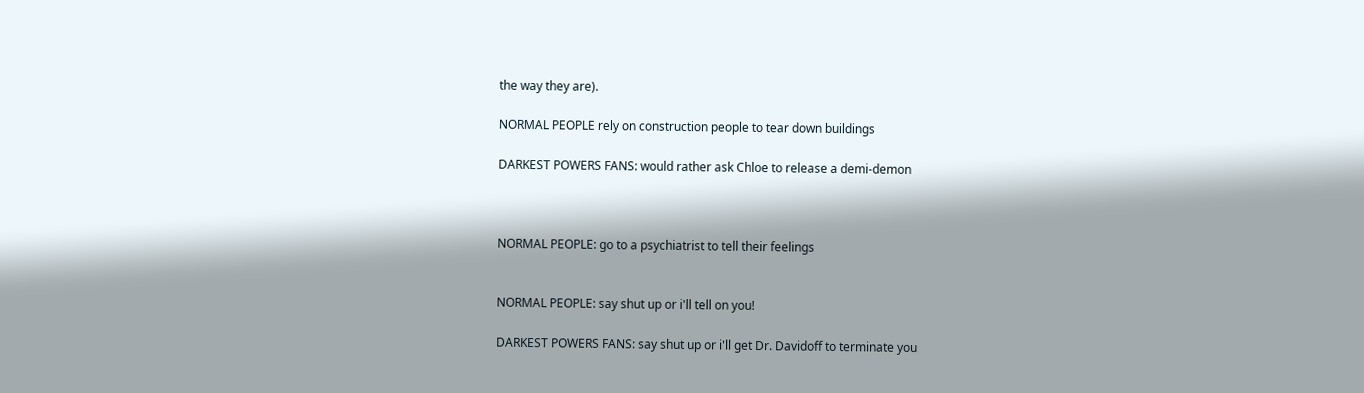the way they are).

NORMAL PEOPLE rely on construction people to tear down buildings

DARKEST POWERS FANS: would rather ask Chloe to release a demi-demon



NORMAL PEOPLE: go to a psychiatrist to tell their feelings


NORMAL PEOPLE: say shut up or i'll tell on you!

DARKEST POWERS FANS: say shut up or i'll get Dr. Davidoff to terminate you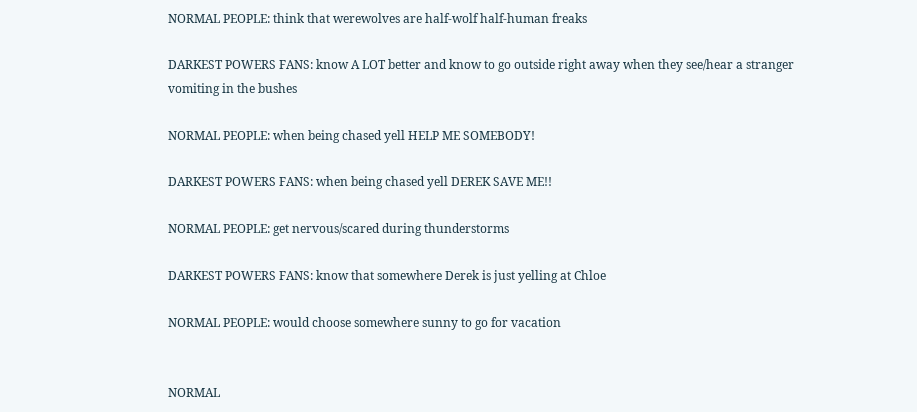NORMAL PEOPLE: think that werewolves are half-wolf half-human freaks

DARKEST POWERS FANS: know A LOT better and know to go outside right away when they see/hear a stranger vomiting in the bushes

NORMAL PEOPLE: when being chased yell HELP ME SOMEBODY!

DARKEST POWERS FANS: when being chased yell DEREK SAVE ME!!

NORMAL PEOPLE: get nervous/scared during thunderstorms

DARKEST POWERS FANS: know that somewhere Derek is just yelling at Chloe

NORMAL PEOPLE: would choose somewhere sunny to go for vacation


NORMAL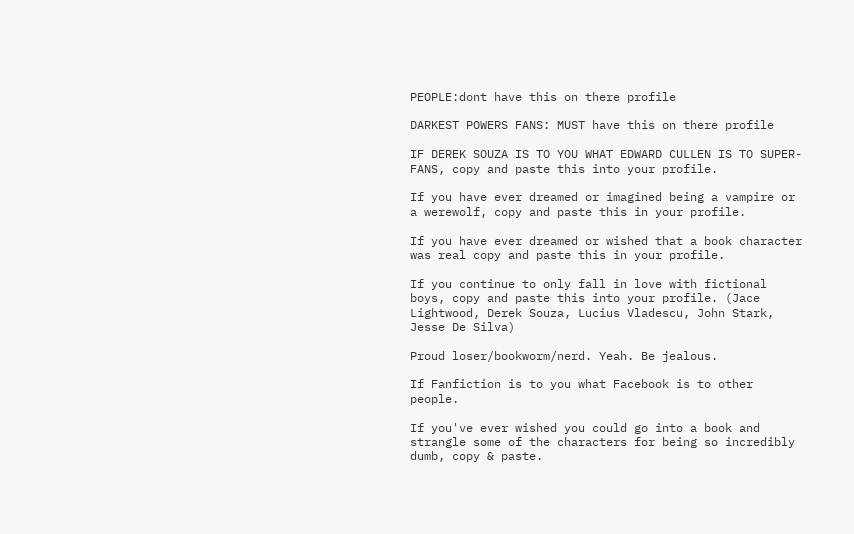PEOPLE:dont have this on there profile

DARKEST POWERS FANS: MUST have this on there profile

IF DEREK SOUZA IS TO YOU WHAT EDWARD CULLEN IS TO SUPER-FANS, copy and paste this into your profile.

If you have ever dreamed or imagined being a vampire or a werewolf, copy and paste this in your profile.

If you have ever dreamed or wished that a book character was real copy and paste this in your profile.

If you continue to only fall in love with fictional boys, copy and paste this into your profile. (Jace Lightwood, Derek Souza, Lucius Vladescu, John Stark, Jesse De Silva)

Proud loser/bookworm/nerd. Yeah. Be jealous.

If Fanfiction is to you what Facebook is to other people.

If you've ever wished you could go into a book and strangle some of the characters for being so incredibly dumb, copy & paste.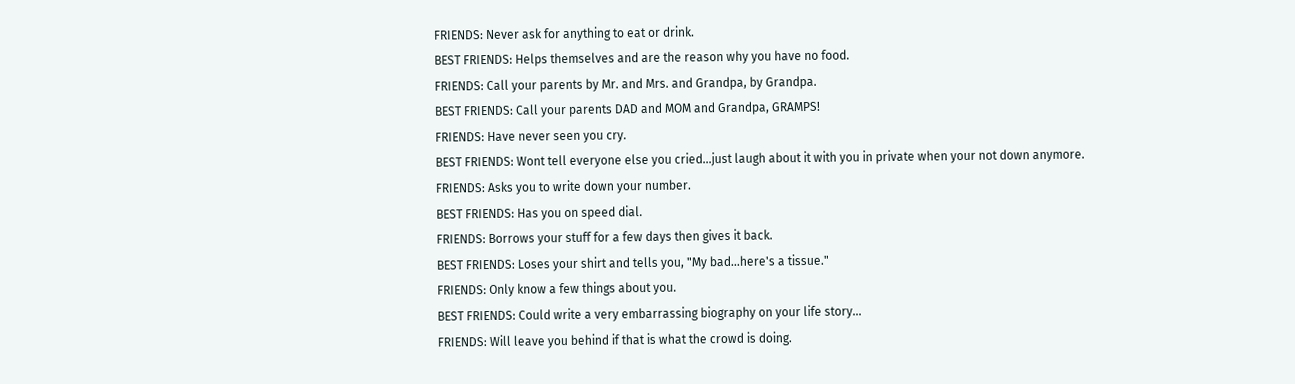FRIENDS: Never ask for anything to eat or drink.
BEST FRIENDS: Helps themselves and are the reason why you have no food.
FRIENDS: Call your parents by Mr. and Mrs. and Grandpa, by Grandpa.
BEST FRIENDS: Call your parents DAD and MOM and Grandpa, GRAMPS!
FRIENDS: Have never seen you cry.
BEST FRIENDS: Wont tell everyone else you cried...just laugh about it with you in private when your not down anymore.
FRIENDS: Asks you to write down your number.
BEST FRIENDS: Has you on speed dial.
FRIENDS: Borrows your stuff for a few days then gives it back.
BEST FRIENDS: Loses your shirt and tells you, "My bad...here's a tissue."
FRIENDS: Only know a few things about you.
BEST FRIENDS: Could write a very embarrassing biography on your life story...
FRIENDS: Will leave you behind if that is what the crowd is doing.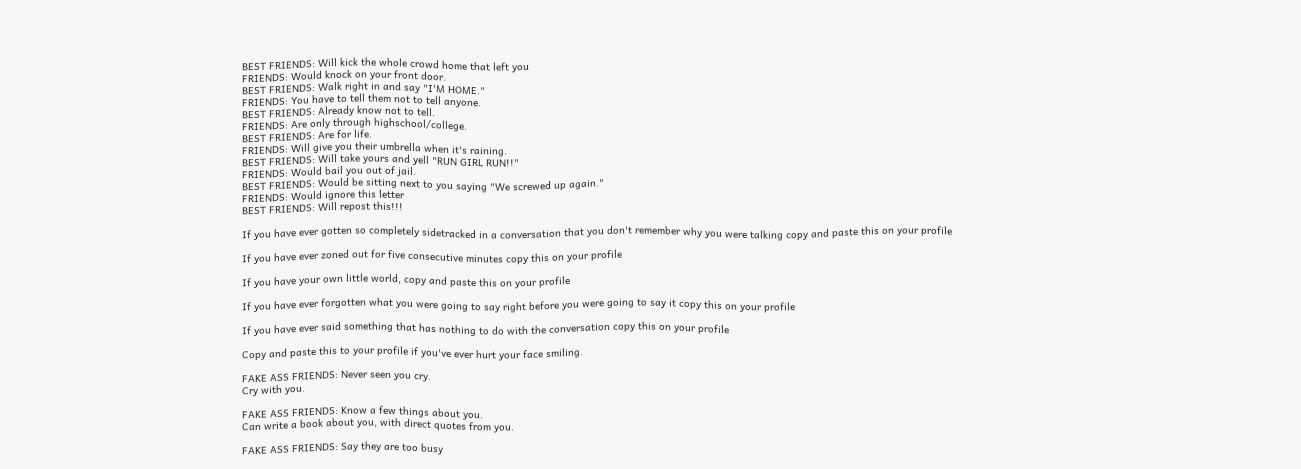BEST FRIENDS: Will kick the whole crowd home that left you
FRIENDS: Would knock on your front door.
BEST FRIENDS: Walk right in and say "I'M HOME."
FRIENDS: You have to tell them not to tell anyone.
BEST FRIENDS: Already know not to tell.
FRIENDS: Are only through highschool/college.
BEST FRIENDS: Are for life.
FRIENDS: Will give you their umbrella when it's raining.
BEST FRIENDS: Will take yours and yell "RUN GIRL RUN!!"
FRIENDS: Would bail you out of jail.
BEST FRIENDS: Would be sitting next to you saying "We screwed up again."
FRIENDS: Would ignore this letter
BEST FRIENDS: Will repost this!!!

If you have ever gotten so completely sidetracked in a conversation that you don't remember why you were talking copy and paste this on your profile

If you have ever zoned out for five consecutive minutes copy this on your profile

If you have your own little world, copy and paste this on your profile

If you have ever forgotten what you were going to say right before you were going to say it copy this on your profile

If you have ever said something that has nothing to do with the conversation copy this on your profile

Copy and paste this to your profile if you've ever hurt your face smiling.

FAKE ASS FRIENDS: Never seen you cry.
Cry with you.

FAKE ASS FRIENDS: Know a few things about you.
Can write a book about you, with direct quotes from you.

FAKE ASS FRIENDS: Say they are too busy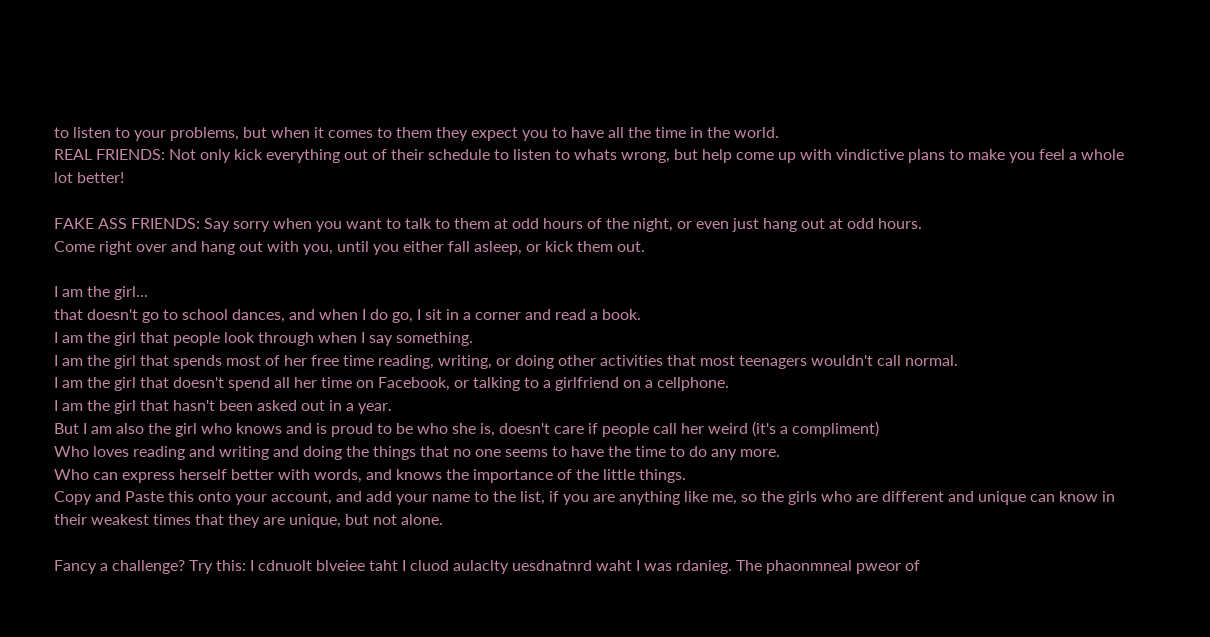to listen to your problems, but when it comes to them they expect you to have all the time in the world.
REAL FRIENDS: Not only kick everything out of their schedule to listen to whats wrong, but help come up with vindictive plans to make you feel a whole lot better!

FAKE ASS FRIENDS: Say sorry when you want to talk to them at odd hours of the night, or even just hang out at odd hours.
Come right over and hang out with you, until you either fall asleep, or kick them out.

I am the girl...
that doesn't go to school dances, and when I do go, I sit in a corner and read a book.
I am the girl that people look through when I say something.
I am the girl that spends most of her free time reading, writing, or doing other activities that most teenagers wouldn't call normal.
I am the girl that doesn't spend all her time on Facebook, or talking to a girlfriend on a cellphone.
I am the girl that hasn't been asked out in a year.
But I am also the girl who knows and is proud to be who she is, doesn't care if people call her weird (it's a compliment)
Who loves reading and writing and doing the things that no one seems to have the time to do any more.
Who can express herself better with words, and knows the importance of the little things.
Copy and Paste this onto your account, and add your name to the list, if you are anything like me, so the girls who are different and unique can know in their weakest times that they are unique, but not alone.

Fancy a challenge? Try this: I cdnuolt blveiee taht I cluod aulaclty uesdnatnrd waht I was rdanieg. The phaonmneal pweor of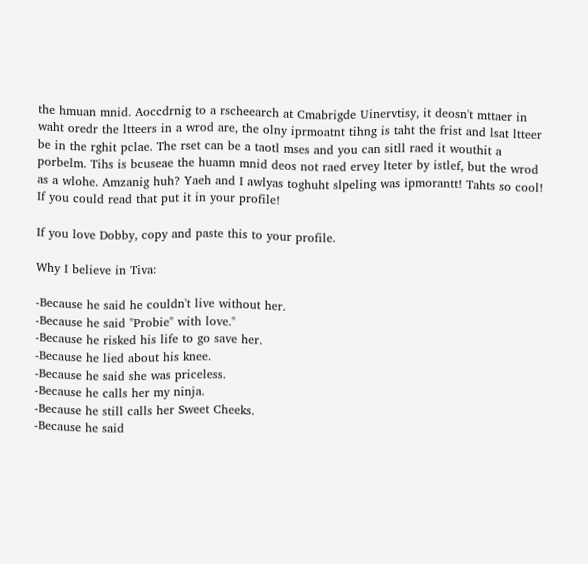the hmuan mnid. Aoccdrnig to a rscheearch at Cmabrigde Uinervtisy, it deosn't mttaer in waht oredr the ltteers in a wrod are, the olny iprmoatnt tihng is taht the frist and lsat ltteer be in the rghit pclae. The rset can be a taotl mses and you can sitll raed it wouthit a porbelm. Tihs is bcuseae the huamn mnid deos not raed ervey lteter by istlef, but the wrod as a wlohe. Amzanig huh? Yaeh and I awlyas toghuht slpeling was ipmorantt! Tahts so cool! If you could read that put it in your profile!

If you love Dobby, copy and paste this to your profile.

Why I believe in Tiva:

-Because he said he couldn't live without her.
-Because he said "Probie" with love."
-Because he risked his life to go save her.
-Because he lied about his knee.
-Because he said she was priceless.
-Because he calls her my ninja.
-Because he still calls her Sweet Cheeks.
-Because he said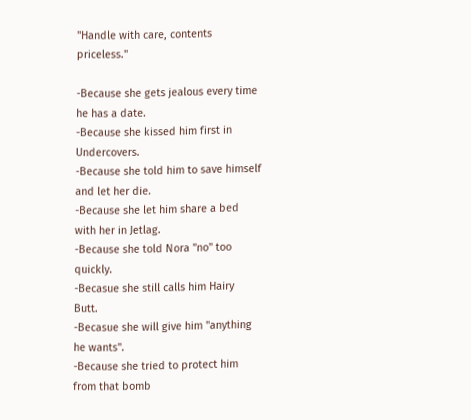"Handle with care, contents priceless."

-Because she gets jealous every time he has a date.
-Because she kissed him first in Undercovers.
-Because she told him to save himself and let her die.
-Because she let him share a bed with her in Jetlag.
-Because she told Nora "no" too quickly.
-Becasue she still calls him Hairy Butt.
-Becasue she will give him "anything he wants".
-Because she tried to protect him from that bomb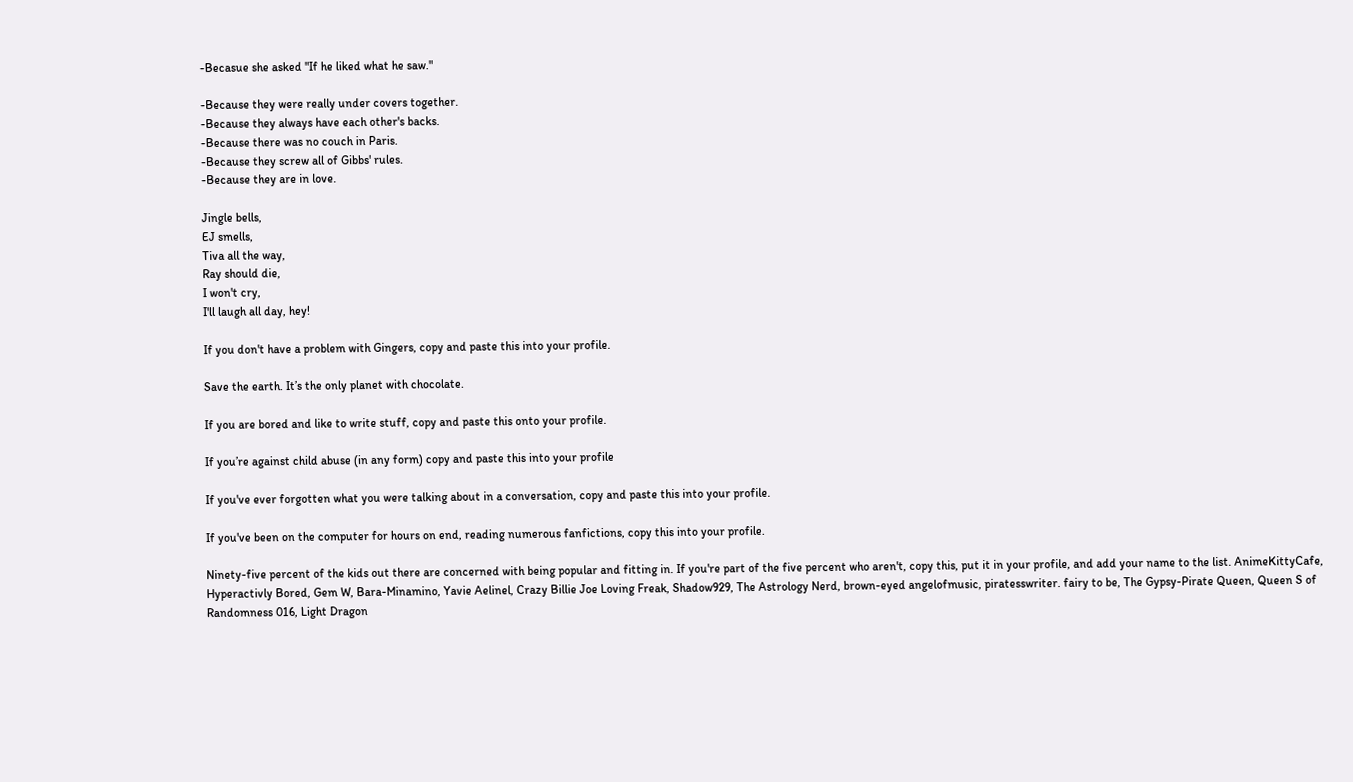-Becasue she asked "If he liked what he saw."

-Because they were really under covers together.
-Because they always have each other's backs.
-Because there was no couch in Paris.
-Because they screw all of Gibbs' rules.
-Because they are in love.

Jingle bells,
EJ smells,
Tiva all the way,
Ray should die,
I won't cry,
I'll laugh all day, hey!

If you don't have a problem with Gingers, copy and paste this into your profile.

Save the earth. It’s the only planet with chocolate.

If you are bored and like to write stuff, copy and paste this onto your profile.

If you’re against child abuse (in any form) copy and paste this into your profile

If you've ever forgotten what you were talking about in a conversation, copy and paste this into your profile.

If you've been on the computer for hours on end, reading numerous fanfictions, copy this into your profile.

Ninety-five percent of the kids out there are concerned with being popular and fitting in. If you're part of the five percent who aren't, copy this, put it in your profile, and add your name to the list. AnimeKittyCafe, Hyperactivly Bored, Gem W, Bara-Minamino, Yavie Aelinel, Crazy Billie Joe Loving Freak, Shadow929, The Astrology Nerd, brown-eyed angelofmusic, piratesswriter. fairy to be, The Gypsy-Pirate Queen, Queen S of Randomness 016, Light Dragon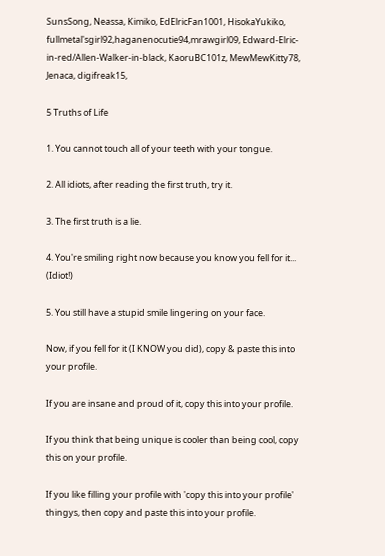SunsSong, Neassa, Kimiko, EdElricFan1001, HisokaYukiko, fullmetal'sgirl92,haganenocutie94,mrawgirl09, Edward-Elric-in-red/Allen-Walker-in-black, KaoruBC101z, MewMewKitty78, Jenaca, digifreak15,

5 Truths of Life

1. You cannot touch all of your teeth with your tongue.

2. All idiots, after reading the first truth, try it.

3. The first truth is a lie.

4. You're smiling right now because you know you fell for it... (Idiot!)

5. You still have a stupid smile lingering on your face.

Now, if you fell for it (I KNOW you did), copy & paste this into your profile.

If you are insane and proud of it, copy this into your profile.

If you think that being unique is cooler than being cool, copy this on your profile.

If you like filling your profile with 'copy this into your profile' thingys, then copy and paste this into your profile.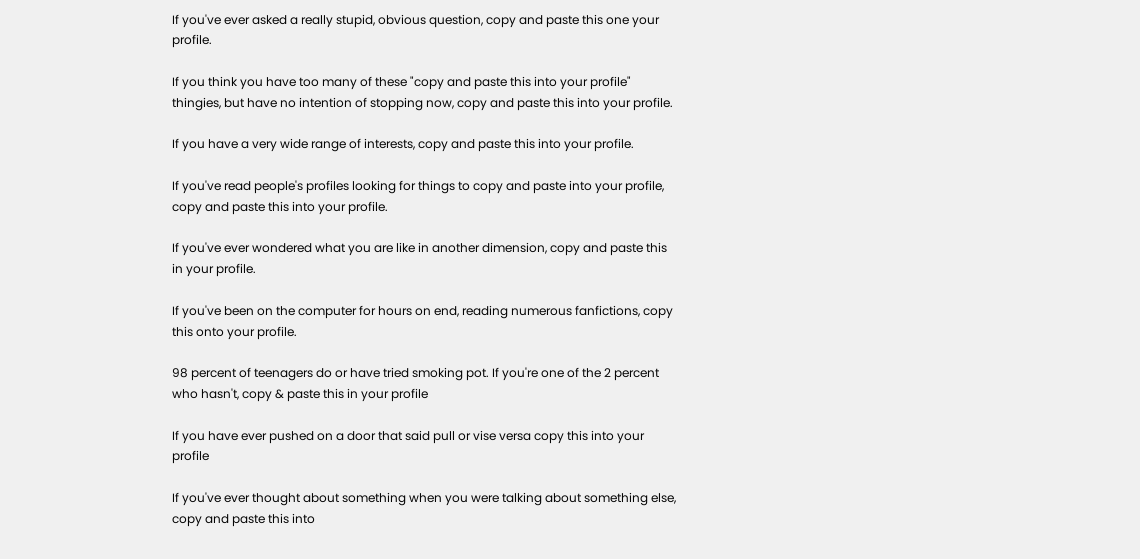If you've ever asked a really stupid, obvious question, copy and paste this one your profile.

If you think you have too many of these "copy and paste this into your profile" thingies, but have no intention of stopping now, copy and paste this into your profile.

If you have a very wide range of interests, copy and paste this into your profile.

If you've read people's profiles looking for things to copy and paste into your profile, copy and paste this into your profile.

If you've ever wondered what you are like in another dimension, copy and paste this in your profile.

If you've been on the computer for hours on end, reading numerous fanfictions, copy this onto your profile.

98 percent of teenagers do or have tried smoking pot. If you're one of the 2 percent who hasn't, copy & paste this in your profile

If you have ever pushed on a door that said pull or vise versa copy this into your profile

If you've ever thought about something when you were talking about something else, copy and paste this into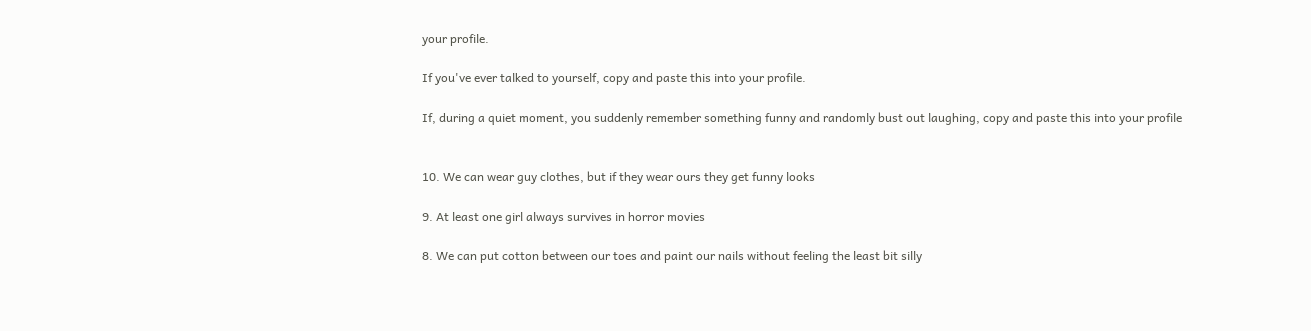your profile.

If you've ever talked to yourself, copy and paste this into your profile.

If, during a quiet moment, you suddenly remember something funny and randomly bust out laughing, copy and paste this into your profile


10. We can wear guy clothes, but if they wear ours they get funny looks

9. At least one girl always survives in horror movies

8. We can put cotton between our toes and paint our nails without feeling the least bit silly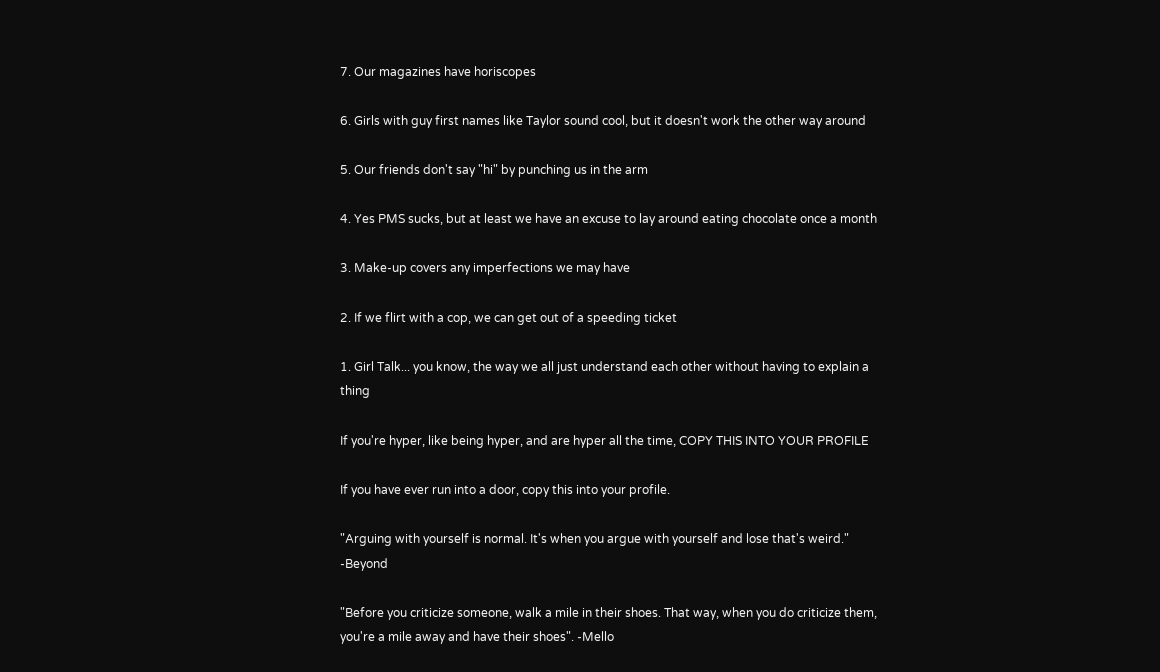7. Our magazines have horiscopes

6. Girls with guy first names like Taylor sound cool, but it doesn't work the other way around

5. Our friends don't say "hi" by punching us in the arm

4. Yes PMS sucks, but at least we have an excuse to lay around eating chocolate once a month

3. Make-up covers any imperfections we may have

2. If we flirt with a cop, we can get out of a speeding ticket

1. Girl Talk... you know, the way we all just understand each other without having to explain a thing

If you're hyper, like being hyper, and are hyper all the time, COPY THIS INTO YOUR PROFILE

If you have ever run into a door, copy this into your profile.

"Arguing with yourself is normal. It's when you argue with yourself and lose that's weird." -Beyond

"Before you criticize someone, walk a mile in their shoes. That way, when you do criticize them, you're a mile away and have their shoes". -Mello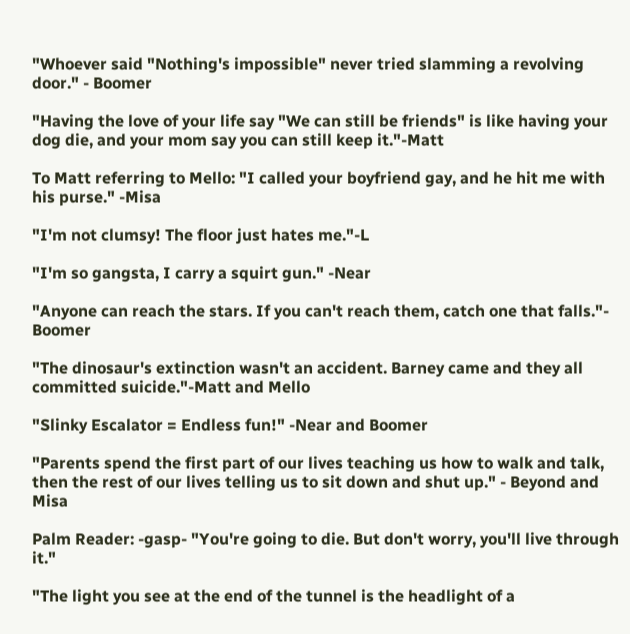"Whoever said "Nothing's impossible" never tried slamming a revolving door." - Boomer

"Having the love of your life say "We can still be friends" is like having your dog die, and your mom say you can still keep it."-Matt

To Matt referring to Mello: "I called your boyfriend gay, and he hit me with his purse." -Misa

"I'm not clumsy! The floor just hates me."-L

"I'm so gangsta, I carry a squirt gun." -Near

"Anyone can reach the stars. If you can't reach them, catch one that falls."- Boomer

"The dinosaur's extinction wasn't an accident. Barney came and they all committed suicide."-Matt and Mello

"Slinky Escalator = Endless fun!" -Near and Boomer

"Parents spend the first part of our lives teaching us how to walk and talk, then the rest of our lives telling us to sit down and shut up." - Beyond and Misa

Palm Reader: -gasp- "You're going to die. But don't worry, you'll live through it."

"The light you see at the end of the tunnel is the headlight of a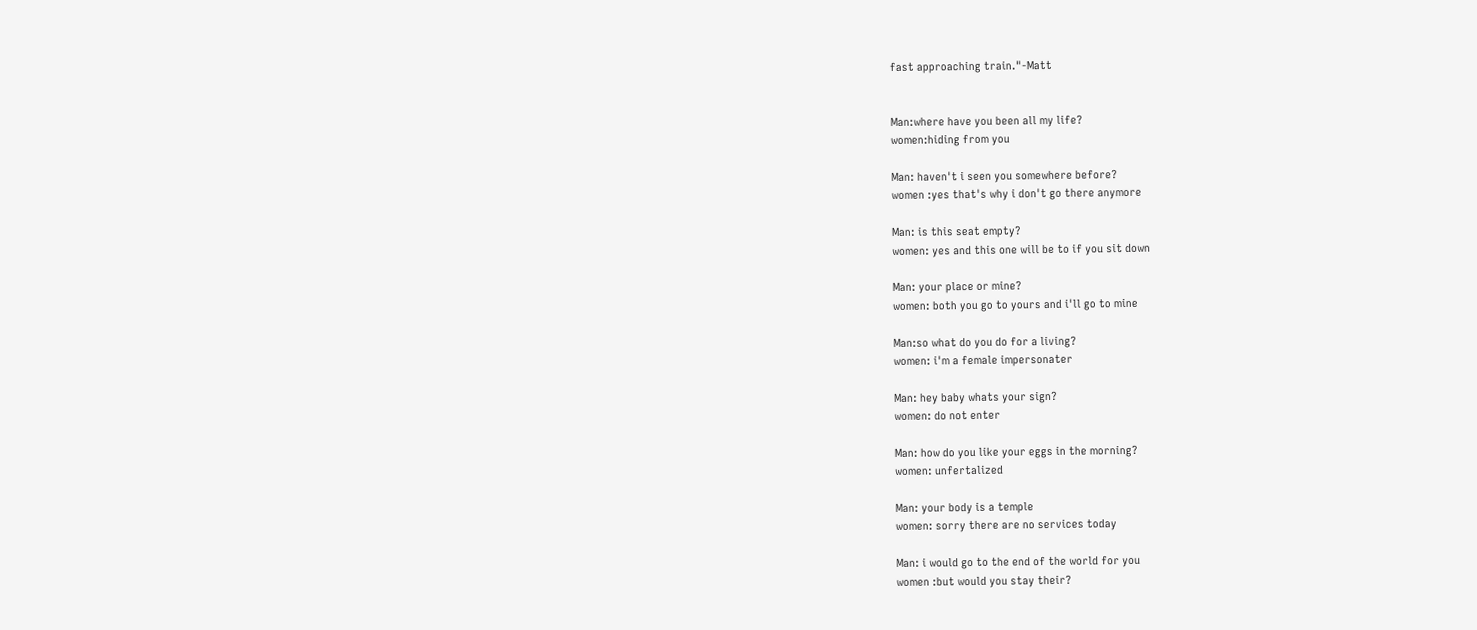fast approaching train."-Matt


Man:where have you been all my life?
women:hiding from you

Man: haven't i seen you somewhere before?
women :yes that's why i don't go there anymore

Man: is this seat empty?
women: yes and this one will be to if you sit down

Man: your place or mine?
women: both you go to yours and i'll go to mine

Man:so what do you do for a living?
women: i'm a female impersonater

Man: hey baby whats your sign?
women: do not enter

Man: how do you like your eggs in the morning?
women: unfertalized

Man: your body is a temple
women: sorry there are no services today

Man: i would go to the end of the world for you
women :but would you stay their?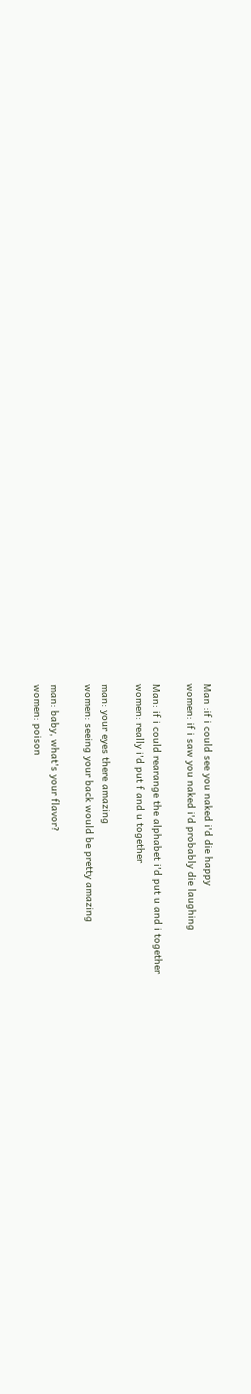Man :if i could see you naked i'd die happy
women: if i saw you naked i'd probably die laughing

Man: if i could rearange the alphabet i'd put u and i together
women: really i'd put f and u together

man: your eyes there amazing
women: seeing your back would be pretty amazing

man: baby, what's your flavor?
women: poison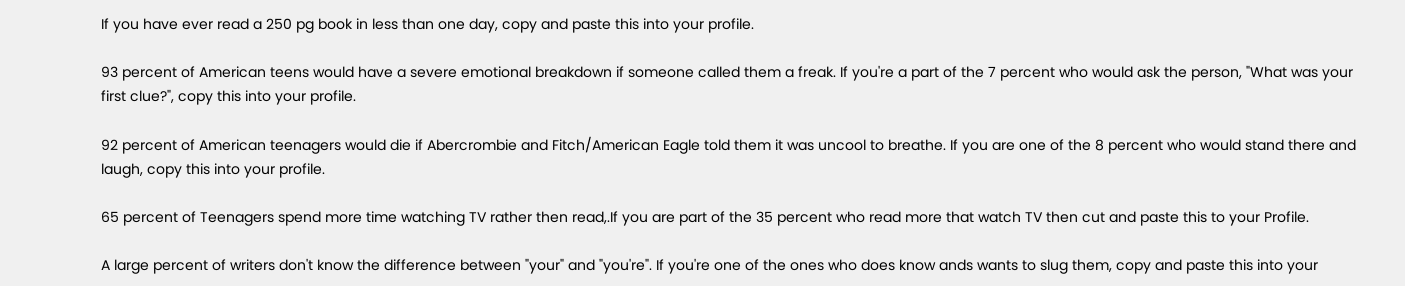If you have ever read a 250 pg book in less than one day, copy and paste this into your profile.

93 percent of American teens would have a severe emotional breakdown if someone called them a freak. If you're a part of the 7 percent who would ask the person, "What was your first clue?", copy this into your profile.

92 percent of American teenagers would die if Abercrombie and Fitch/American Eagle told them it was uncool to breathe. If you are one of the 8 percent who would stand there and laugh, copy this into your profile.

65 percent of Teenagers spend more time watching TV rather then read,.If you are part of the 35 percent who read more that watch TV then cut and paste this to your Profile.

A large percent of writers don't know the difference between "your" and "you're". If you're one of the ones who does know ands wants to slug them, copy and paste this into your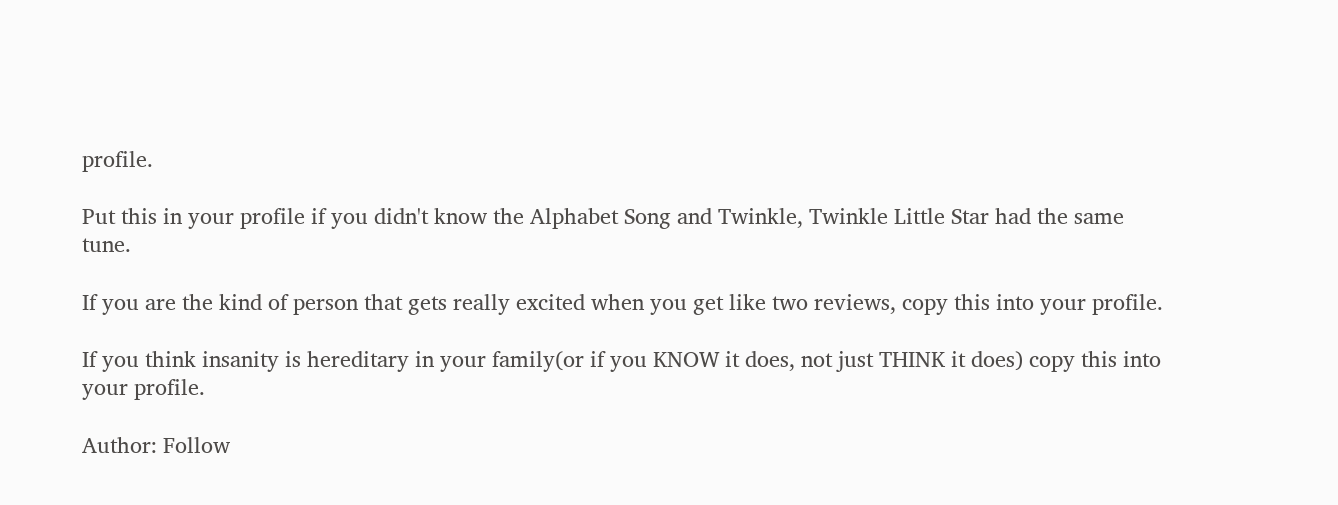profile.

Put this in your profile if you didn't know the Alphabet Song and Twinkle, Twinkle Little Star had the same tune.

If you are the kind of person that gets really excited when you get like two reviews, copy this into your profile.

If you think insanity is hereditary in your family(or if you KNOW it does, not just THINK it does) copy this into your profile.

Author: Follow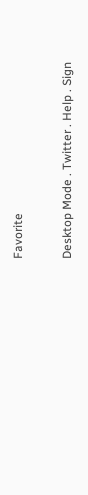Favorite

Desktop Mode . Twitter . Help . Sign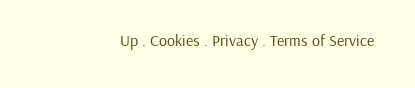Up . Cookies . Privacy . Terms of Service